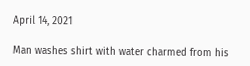April 14, 2021

Man washes shirt with water charmed from his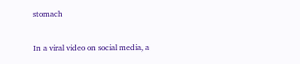stomach

In a viral video on social media, a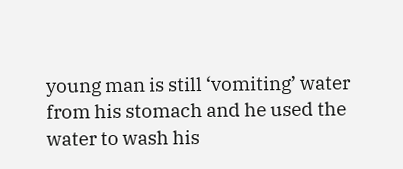young man is still ‘vomiting’ water from his stomach and he used the water to wash his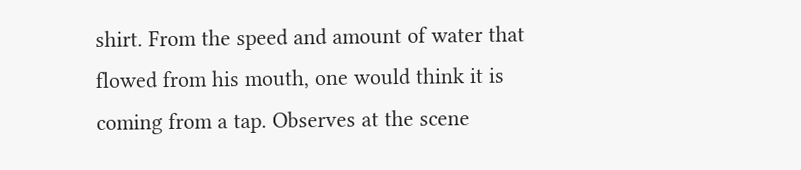shirt. From the speed and amount of water that flowed from his mouth, one would think it is coming from a tap. Observes at the scene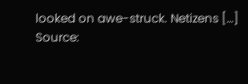looked on awe-struck. Netizens […]
Source: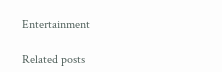Entertainment

Related posts